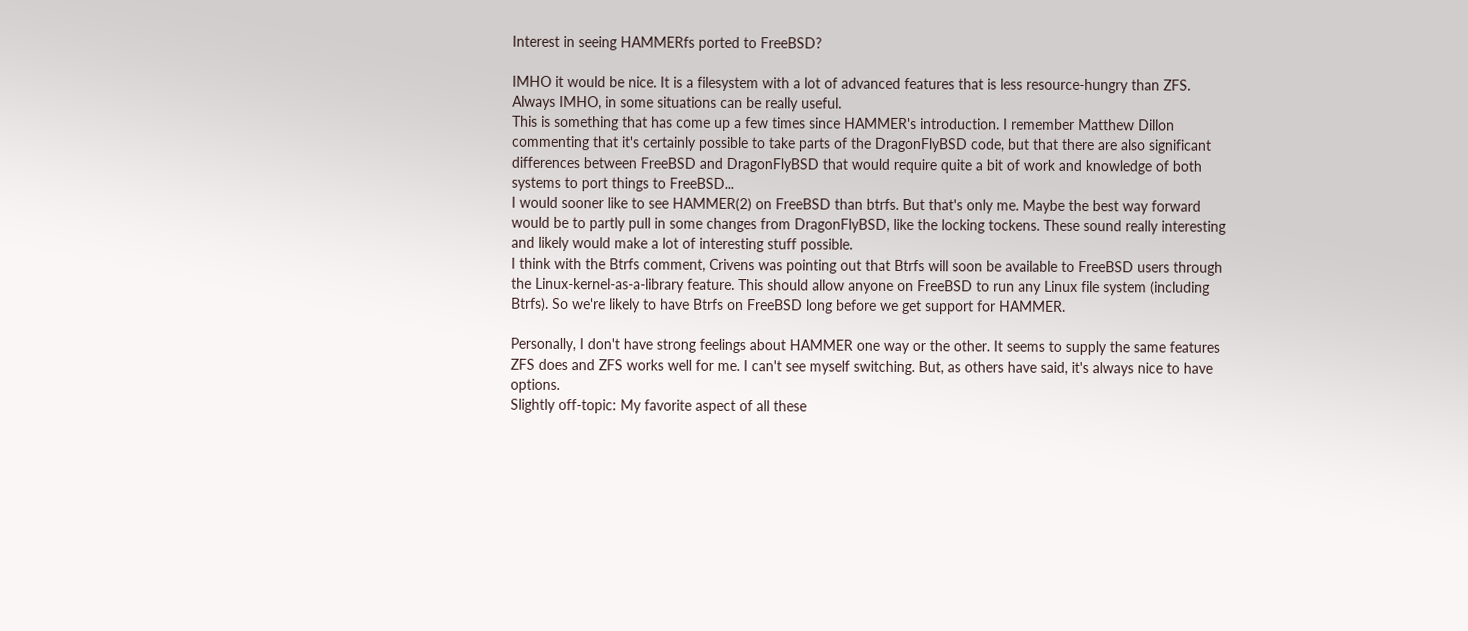Interest in seeing HAMMERfs ported to FreeBSD?

IMHO it would be nice. It is a filesystem with a lot of advanced features that is less resource-hungry than ZFS. Always IMHO, in some situations can be really useful.
This is something that has come up a few times since HAMMER's introduction. I remember Matthew Dillon commenting that it's certainly possible to take parts of the DragonFlyBSD code, but that there are also significant differences between FreeBSD and DragonFlyBSD that would require quite a bit of work and knowledge of both systems to port things to FreeBSD...
I would sooner like to see HAMMER(2) on FreeBSD than btrfs. But that's only me. Maybe the best way forward would be to partly pull in some changes from DragonFlyBSD, like the locking tockens. These sound really interesting and likely would make a lot of interesting stuff possible.
I think with the Btrfs comment, Crivens was pointing out that Btrfs will soon be available to FreeBSD users through the Linux-kernel-as-a-library feature. This should allow anyone on FreeBSD to run any Linux file system (including Btrfs). So we're likely to have Btrfs on FreeBSD long before we get support for HAMMER.

Personally, I don't have strong feelings about HAMMER one way or the other. It seems to supply the same features ZFS does and ZFS works well for me. I can't see myself switching. But, as others have said, it's always nice to have options.
Slightly off-topic: My favorite aspect of all these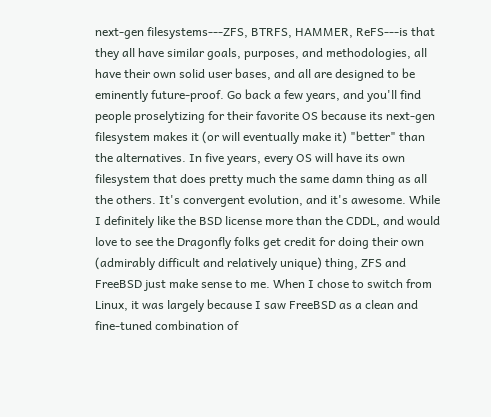next-gen filesystems---ZFS, BTRFS, HAMMER, ReFS---is that they all have similar goals, purposes, and methodologies, all have their own solid user bases, and all are designed to be eminently future-proof. Go back a few years, and you'll find people proselytizing for their favorite OS because its next-gen filesystem makes it (or will eventually make it) "better" than the alternatives. In five years, every OS will have its own filesystem that does pretty much the same damn thing as all the others. It's convergent evolution, and it's awesome. While I definitely like the BSD license more than the CDDL, and would love to see the Dragonfly folks get credit for doing their own (admirably difficult and relatively unique) thing, ZFS and FreeBSD just make sense to me. When I chose to switch from Linux, it was largely because I saw FreeBSD as a clean and fine-tuned combination of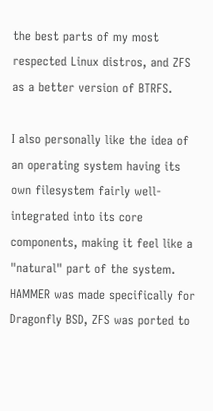the best parts of my most respected Linux distros, and ZFS as a better version of BTRFS.

I also personally like the idea of an operating system having its own filesystem fairly well-integrated into its core components, making it feel like a "natural" part of the system. HAMMER was made specifically for Dragonfly BSD, ZFS was ported to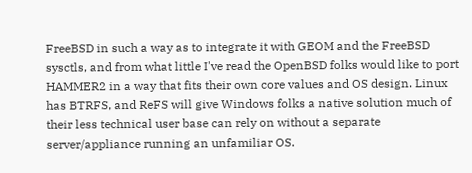FreeBSD in such a way as to integrate it with GEOM and the FreeBSD sysctls, and from what little I've read the OpenBSD folks would like to port HAMMER2 in a way that fits their own core values and OS design. Linux has BTRFS, and ReFS will give Windows folks a native solution much of their less technical user base can rely on without a separate server/appliance running an unfamiliar OS.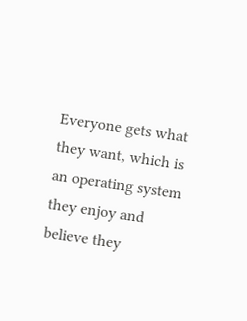Everyone gets what they want, which is an operating system they enjoy and believe they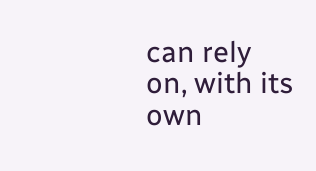can rely on, with its own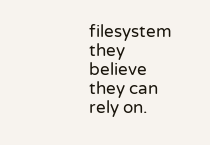filesystem they believe they can rely on.